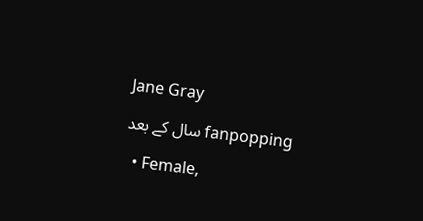Jane Gray

سال کے بعد fanpopping

  • Female,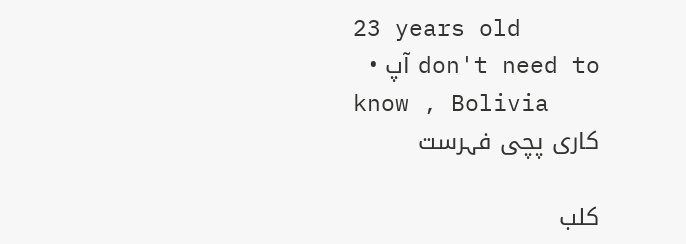23 years old
  • آپ don't need to know , Bolivia
کاری پچی فہرست

کلب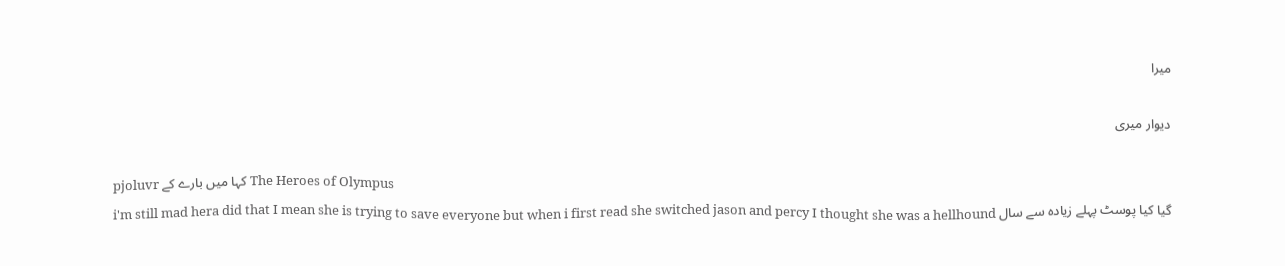میرا

دیوار میری

pjoluvr کہا میں بارے کے The Heroes of Olympus
i'm still mad hera did that I mean she is trying to save everyone but when i first read she switched jason and percy I thought she was a hellhound گیا کیا پوسٹ پہلے زیادہ سے سال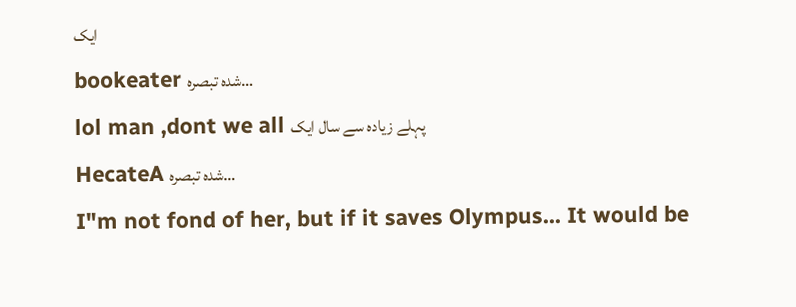ایک
bookeater شدہ تبصرہ…
lol man ,dont we all پہلے زیادہ سے سال ایک
HecateA شدہ تبصرہ…
I"m not fond of her, but if it saves Olympus... It would be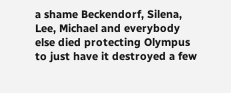a shame Beckendorf, Silena, Lee, Michael and everybody else died protecting Olympus to just have it destroyed a few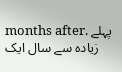months after. پہلے زیادہ سے سال ایک